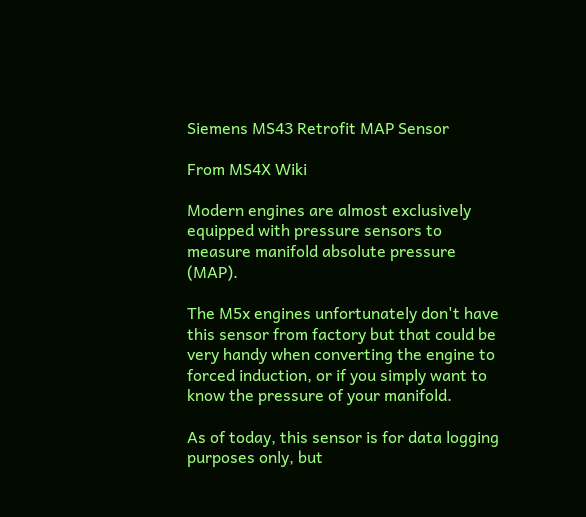Siemens MS43 Retrofit MAP Sensor

From MS4X Wiki

Modern engines are almost exclusively equipped with pressure sensors to measure manifold absolute pressure (MAP).

The M5x engines unfortunately don't have this sensor from factory but that could be very handy when converting the engine to forced induction, or if you simply want to know the pressure of your manifold.

As of today, this sensor is for data logging purposes only, but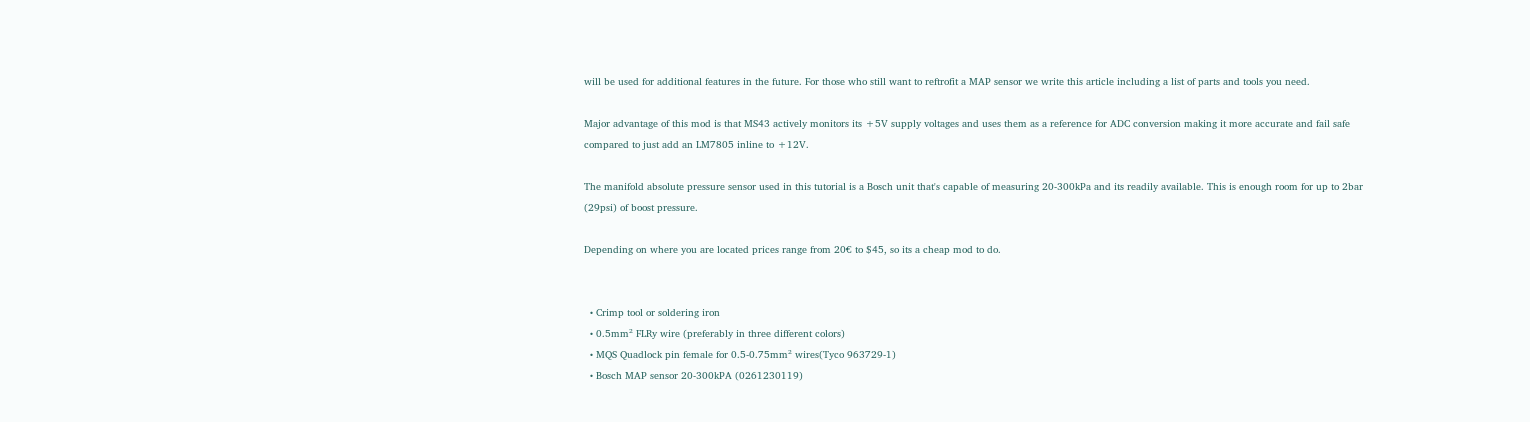will be used for additional features in the future. For those who still want to reftrofit a MAP sensor we write this article including a list of parts and tools you need.

Major advantage of this mod is that MS43 actively monitors its +5V supply voltages and uses them as a reference for ADC conversion making it more accurate and fail safe compared to just add an LM7805 inline to +12V.

The manifold absolute pressure sensor used in this tutorial is a Bosch unit that's capable of measuring 20-300kPa and its readily available. This is enough room for up to 2bar (29psi) of boost pressure.

Depending on where you are located prices range from 20€ to $45, so its a cheap mod to do.


  • Crimp tool or soldering iron
  • 0.5mm² FLRy wire (preferably in three different colors)
  • MQS Quadlock pin female for 0.5-0.75mm² wires(Tyco 963729-1)
  • Bosch MAP sensor 20-300kPA (0261230119)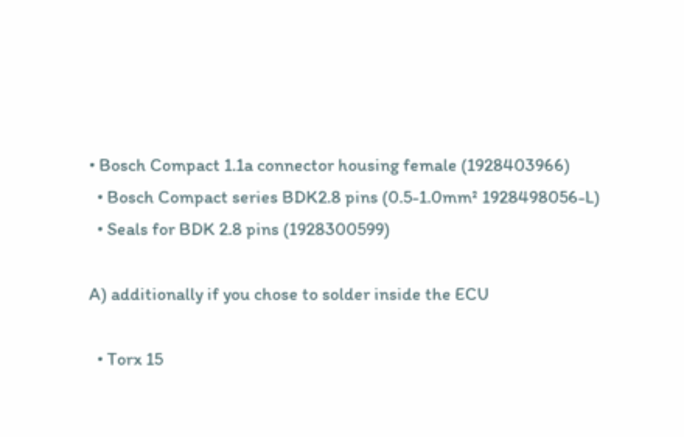• Bosch Compact 1.1a connector housing female (1928403966)
  • Bosch Compact series BDK2.8 pins (0.5-1.0mm² 1928498056-L)
  • Seals for BDK 2.8 pins (1928300599)

A) additionally if you chose to solder inside the ECU

  • Torx 15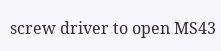screw driver to open MS43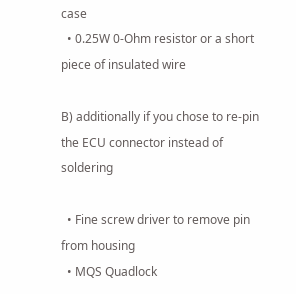case
  • 0.25W 0-Ohm resistor or a short piece of insulated wire

B) additionally if you chose to re-pin the ECU connector instead of soldering

  • Fine screw driver to remove pin from housing
  • MQS Quadlock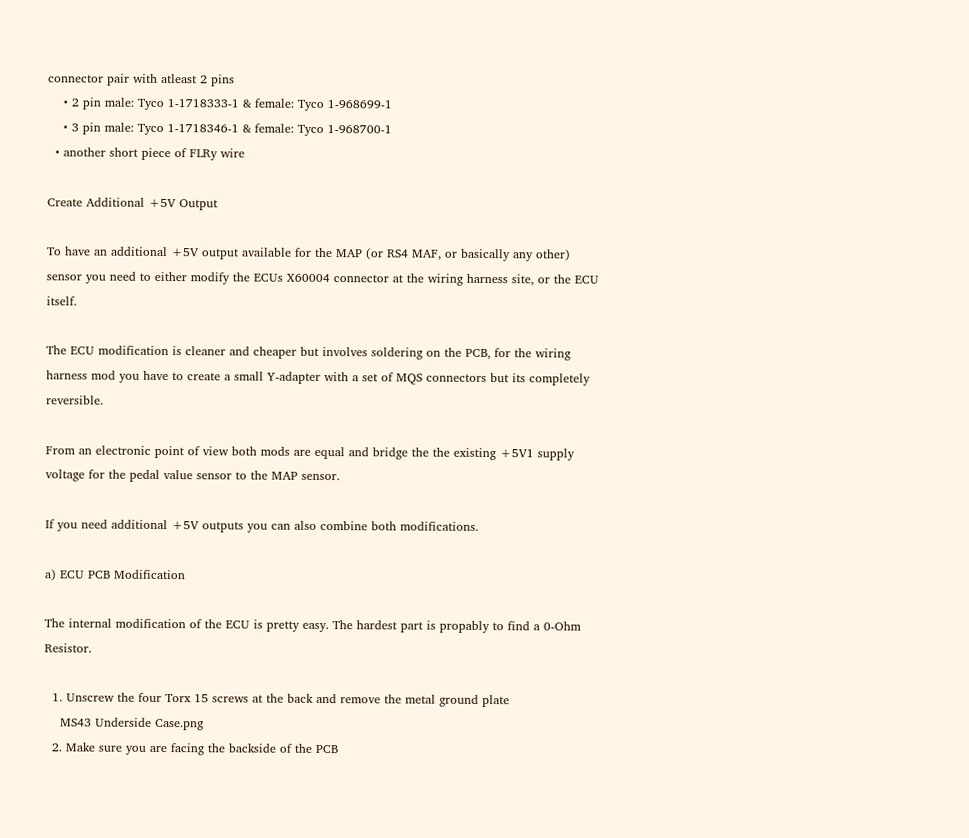connector pair with atleast 2 pins
    • 2 pin male: Tyco 1-1718333-1 & female: Tyco 1-968699-1
    • 3 pin male: Tyco 1-1718346-1 & female: Tyco 1-968700-1
  • another short piece of FLRy wire

Create Additional +5V Output

To have an additional +5V output available for the MAP (or RS4 MAF, or basically any other) sensor you need to either modify the ECUs X60004 connector at the wiring harness site, or the ECU itself.

The ECU modification is cleaner and cheaper but involves soldering on the PCB, for the wiring harness mod you have to create a small Y-adapter with a set of MQS connectors but its completely reversible.

From an electronic point of view both mods are equal and bridge the the existing +5V1 supply voltage for the pedal value sensor to the MAP sensor.

If you need additional +5V outputs you can also combine both modifications.

a) ECU PCB Modification

The internal modification of the ECU is pretty easy. The hardest part is propably to find a 0-Ohm Resistor.

  1. Unscrew the four Torx 15 screws at the back and remove the metal ground plate
    MS43 Underside Case.png
  2. Make sure you are facing the backside of the PCB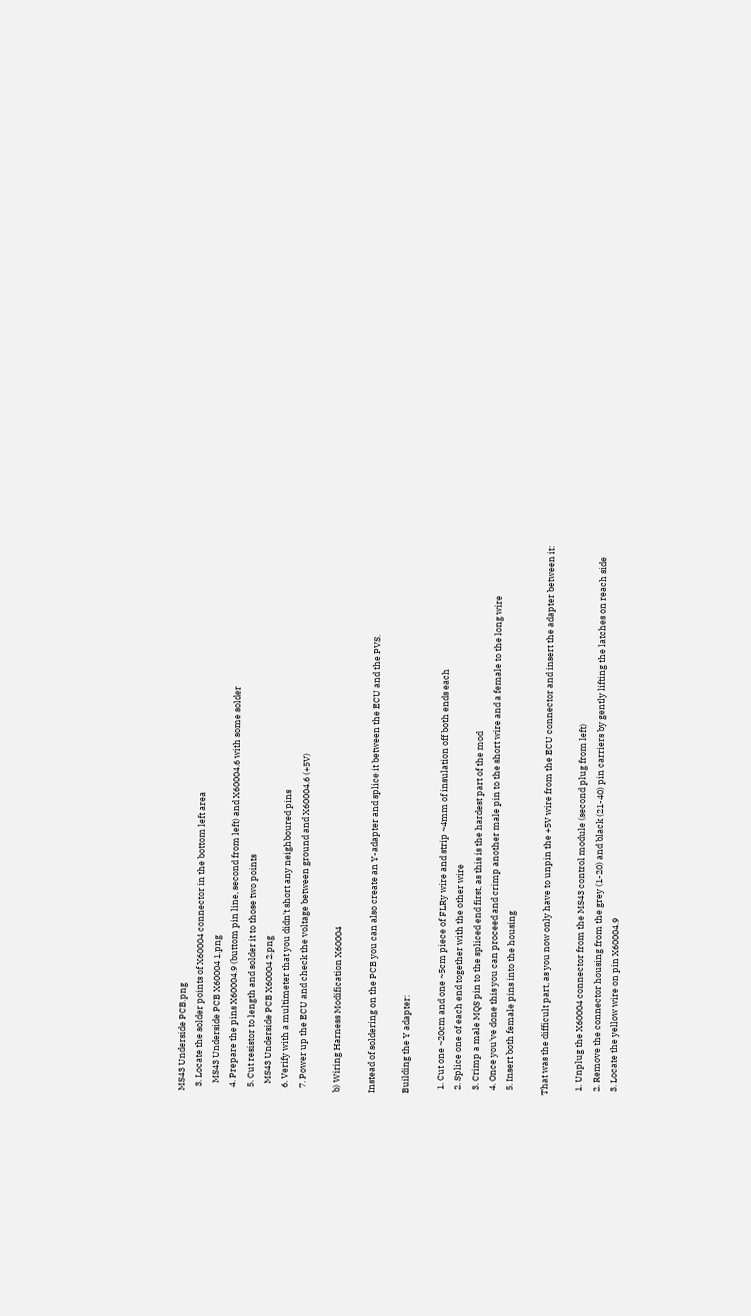MS43 Underside PCB.png
  3. Locate the solder points of X60004 connector in the bottom left area
    MS43 Underside PCB X60004 1.png
  4. Prepare the pins X60004.9 (buttom pin line, second from left) and X60004.6 with some solder
  5. Cut resistor to length and solder it to those two points
    MS43 Underside PCB X60004 2.png
  6. Verify with a multimeter that you didn't short any neighboured pins
  7. Power up the ECU and check the voltage between ground and X60004.6 (+5V)

b) Wiring Harness Modification X60004

Instead of soldering on the PCB you can also create an Y-adapter and splice it between the ECU and the PVS.

Building the Y adapter:

  1. Cut one ~20cm and one ~5cm piece of FLRy wire and strip ~4mm of insulation off both ends each
  2. Splice one of each end together with the other wire
  3. Crimp a male MQS pin to the spliced end first, as this is the hardest part of the mod
  4. Once you've done this you can proceed and crimp another male pin to the short wire and a female to the long wire
  5. Insert both female pins into the housing

That was the difficult part, as you now only have to unpin the +5V wire from the ECU connector and insert the adapter between it:

  1. Unplug the X60004 connector from the MS43 control module (second plug from left)
  2. Remove the connector housing from the grey (1-20) and black (21-40) pin carriers by gently lifting the latches on reach side
  3. Locate the yellow wire on pin X60004.9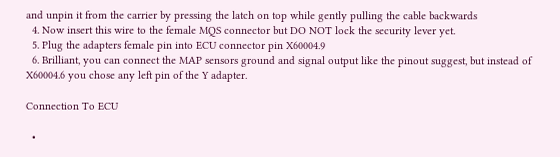and unpin it from the carrier by pressing the latch on top while gently pulling the cable backwards
  4. Now insert this wire to the female MQS connector but DO NOT lock the security lever yet.
  5. Plug the adapters female pin into ECU connector pin X60004.9
  6. Brilliant, you can connect the MAP sensors ground and signal output like the pinout suggest, but instead of X60004.6 you chose any left pin of the Y adapter.

Connection To ECU

  •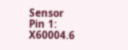Sensor Pin 1: X60004.6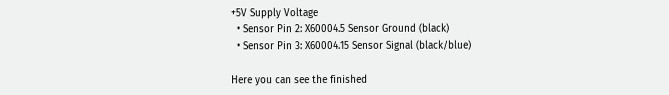+5V Supply Voltage
  • Sensor Pin 2: X60004.5 Sensor Ground (black)
  • Sensor Pin 3: X60004.15 Sensor Signal (black/blue)

Here you can see the finished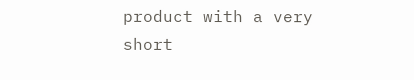product with a very short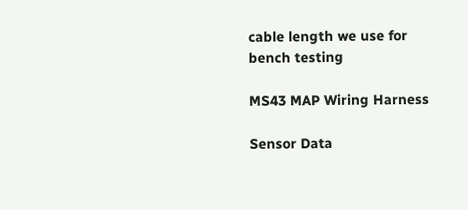cable length we use for bench testing

MS43 MAP Wiring Harness

Sensor Data